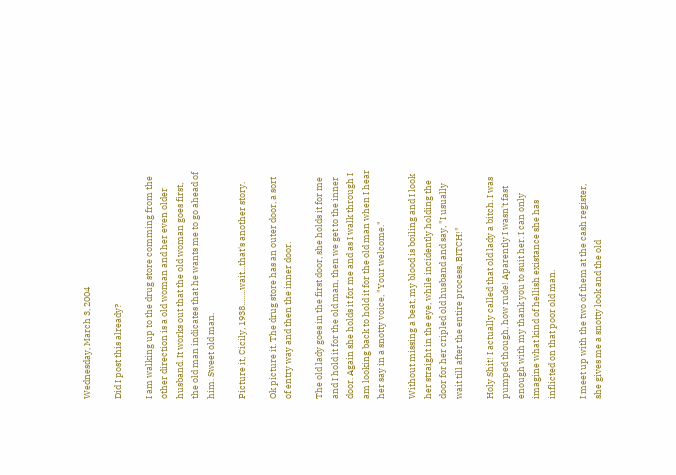Wednesday, March 3, 2004

Did I post this already?

I am walking up to the drug store comming from the other direction is a old woman and her even older husband. It works out that the old woman goes first, the old man indicates that he wants me to go ahead of him. Sweet old man.

Picture it, Cicily, 1938........wait...that's another story.

Ok picture it. The drug store has an outer door, a sort of entry way and then the inner door.

The old lady goes in the first door, she holds it for me and I hold it for the old man, then we get to the inner door. Again she holds it for me and as I walk through I am looking back to hold it for the old man when I hear her say in a snotty voice, "Your welcome."

Without missing a beat, my blood is boiling and I look her straight in the eye, while incidently holding the door for her cripled old husband and say, "I usually wait till after the entire process, BITCH!"

Holy Shit! I actually called that old lady a bitch. I was pumped though, how rude! Aparently I wasn't fast enough with my thank you to suit her. I can only imagine what kind of hellish existance she has inflicted on that poor old man.

I meet up with the two of them at the cash register, she gives me a snotty look and the old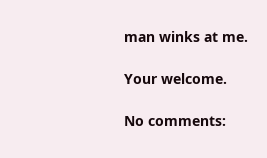man winks at me.

Your welcome.

No comments: